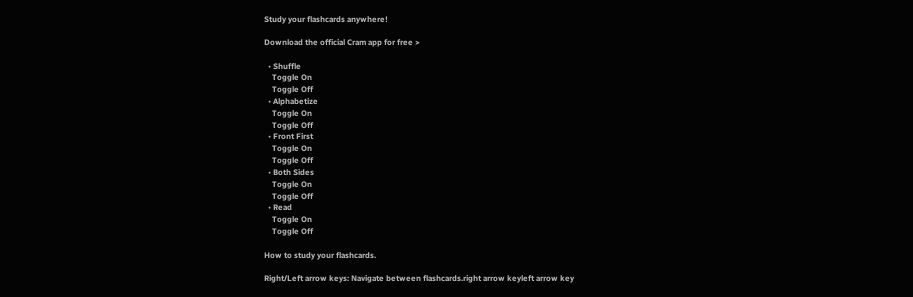Study your flashcards anywhere!

Download the official Cram app for free >

  • Shuffle
    Toggle On
    Toggle Off
  • Alphabetize
    Toggle On
    Toggle Off
  • Front First
    Toggle On
    Toggle Off
  • Both Sides
    Toggle On
    Toggle Off
  • Read
    Toggle On
    Toggle Off

How to study your flashcards.

Right/Left arrow keys: Navigate between flashcards.right arrow keyleft arrow key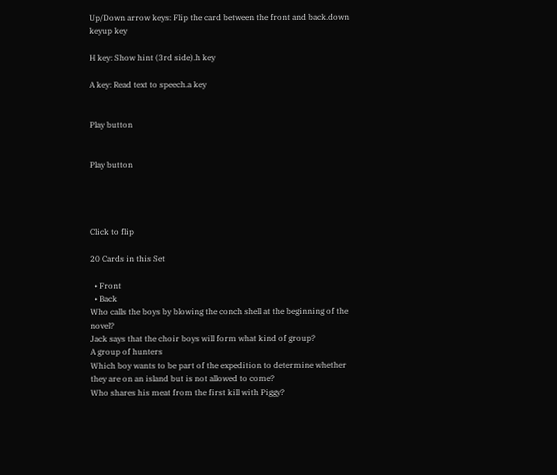Up/Down arrow keys: Flip the card between the front and back.down keyup key

H key: Show hint (3rd side).h key

A key: Read text to speech.a key


Play button


Play button




Click to flip

20 Cards in this Set

  • Front
  • Back
Who calls the boys by blowing the conch shell at the beginning of the novel?
Jack says that the choir boys will form what kind of group?
A group of hunters
Which boy wants to be part of the expedition to determine whether they are on an island but is not allowed to come?
Who shares his meat from the first kill with Piggy?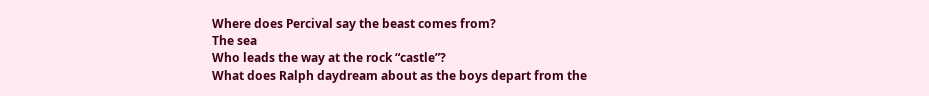Where does Percival say the beast comes from?
The sea
Who leads the way at the rock “castle”?
What does Ralph daydream about as the boys depart from the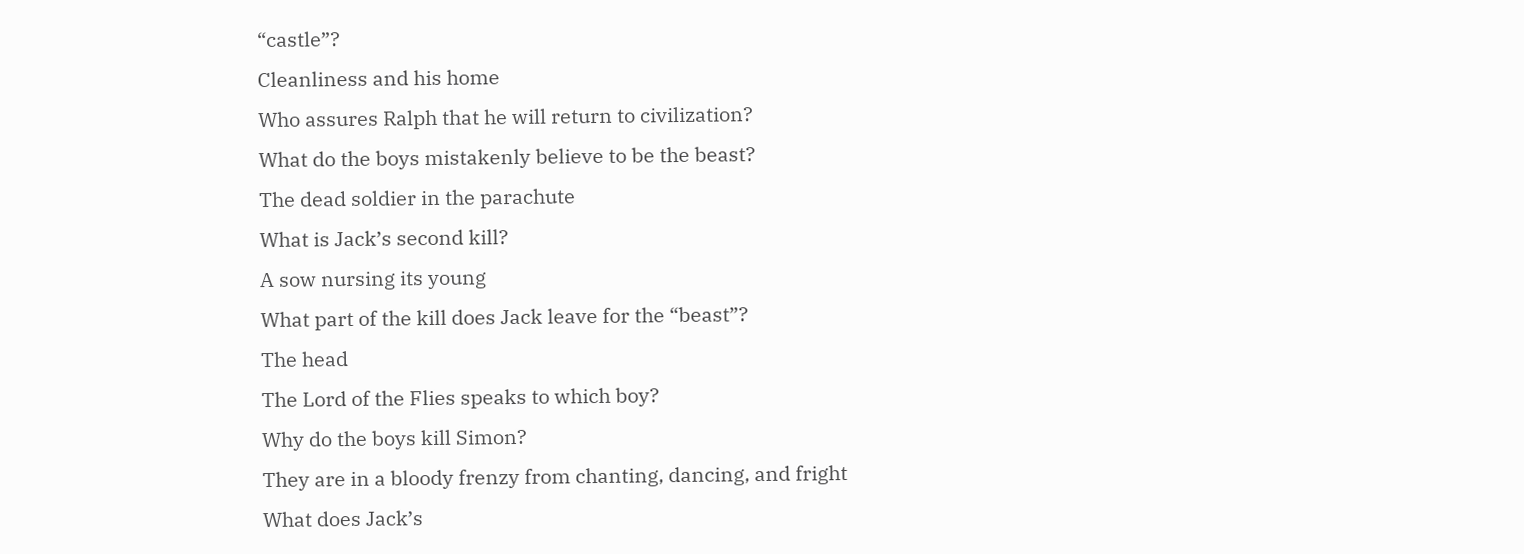“castle”?
Cleanliness and his home
Who assures Ralph that he will return to civilization?
What do the boys mistakenly believe to be the beast?
The dead soldier in the parachute
What is Jack’s second kill?
A sow nursing its young
What part of the kill does Jack leave for the “beast”?
The head
The Lord of the Flies speaks to which boy?
Why do the boys kill Simon?
They are in a bloody frenzy from chanting, dancing, and fright
What does Jack’s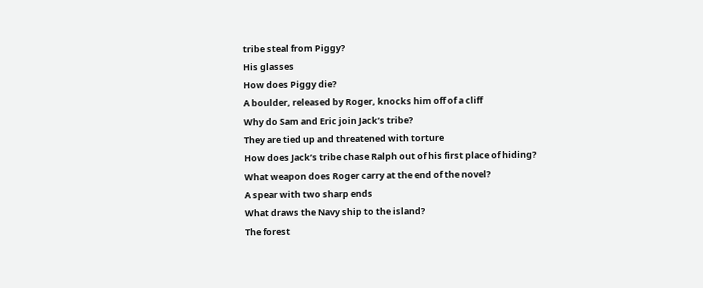tribe steal from Piggy?
His glasses
How does Piggy die?
A boulder, released by Roger, knocks him off of a cliff
Why do Sam and Eric join Jack’s tribe?
They are tied up and threatened with torture
How does Jack’s tribe chase Ralph out of his first place of hiding?
What weapon does Roger carry at the end of the novel?
A spear with two sharp ends
What draws the Navy ship to the island?
The forest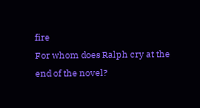fire
For whom does Ralph cry at the end of the novel?